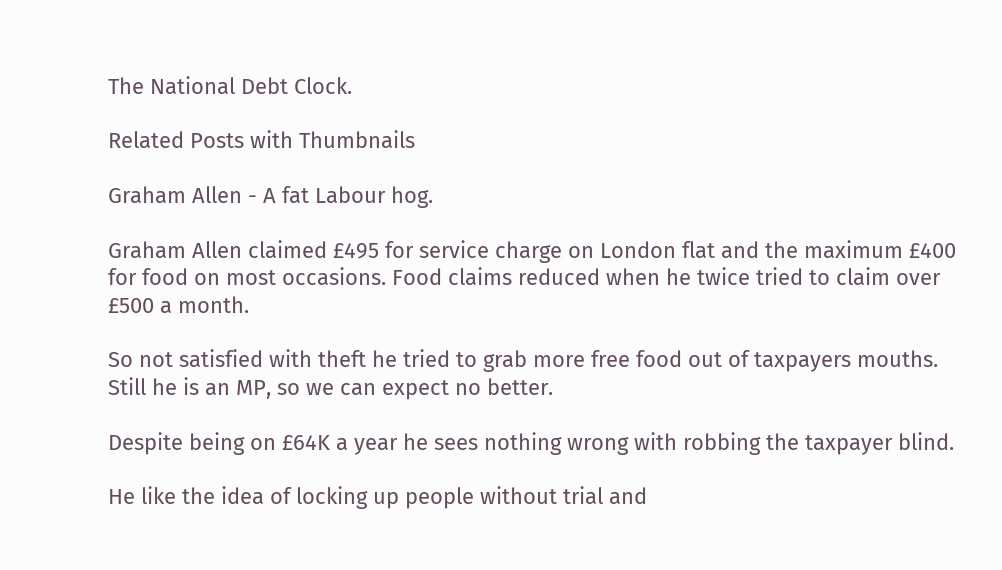The National Debt Clock.

Related Posts with Thumbnails

Graham Allen - A fat Labour hog.

Graham Allen claimed £495 for service charge on London flat and the maximum £400 for food on most occasions. Food claims reduced when he twice tried to claim over £500 a month.

So not satisfied with theft he tried to grab more free food out of taxpayers mouths. Still he is an MP, so we can expect no better.

Despite being on £64K a year he sees nothing wrong with robbing the taxpayer blind.

He like the idea of locking up people without trial and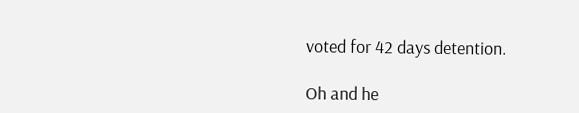voted for 42 days detention.

Oh and he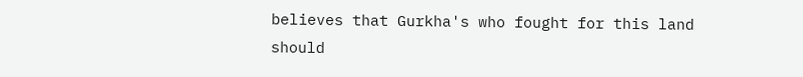believes that Gurkha's who fought for this land should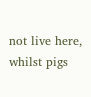not live here, whilst pigs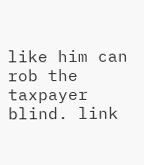like him can rob the taxpayer blind. link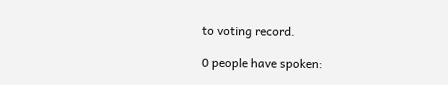to voting record.

0 people have spoken: